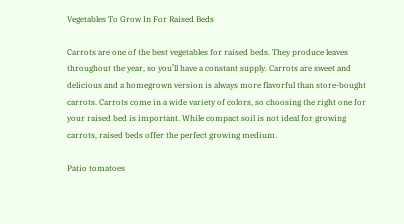Vegetables To Grow In For Raised Beds

Carrots are one of the best vegetables for raised beds. They produce leaves throughout the year, so you’ll have a constant supply. Carrots are sweet and delicious and a homegrown version is always more flavorful than store-bought carrots. Carrots come in a wide variety of colors, so choosing the right one for your raised bed is important. While compact soil is not ideal for growing carrots, raised beds offer the perfect growing medium.

Patio tomatoes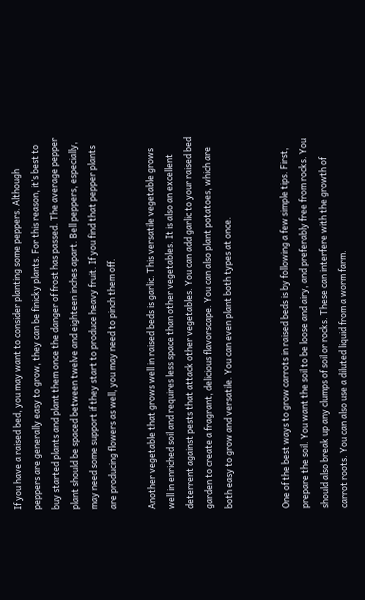If you have a raised bed, you may want to consider planting some peppers. Although peppers are generally easy to grow, they can be finicky plants. For this reason, it’s best to buy started plants and plant them once the danger of frost has passed. The average pepper plant should be spaced between twelve and eighteen inches apart. Bell peppers, especially, may need some support if they start to produce heavy fruit. If you find that pepper plants are producing flowers as well, you may need to pinch them off.

Another vegetable that grows well in raised beds is garlic. This versatile vegetable grows well in enriched soil and requires less space than other vegetables. It is also an excellent deterrent against pests that attack other vegetables. You can add garlic to your raised bed garden to create a fragrant, delicious flavorscape. You can also plant potatoes, which are both easy to grow and versatile. You can even plant both types at once.


One of the best ways to grow carrots in raised beds is by following a few simple tips. First, prepare the soil. You want the soil to be loose and airy, and preferably free from rocks. You should also break up any clumps of soil or rocks. These can interfere with the growth of carrot roots. You can also use a diluted liquid from a worm farm.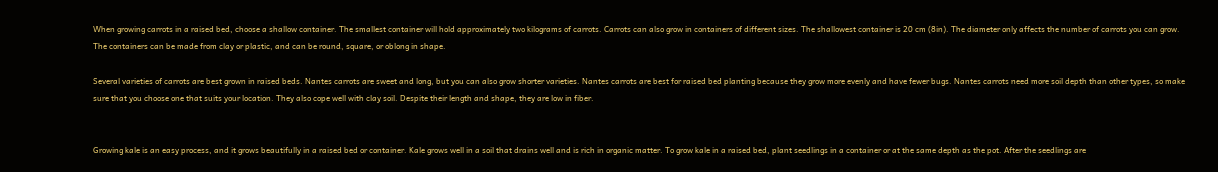When growing carrots in a raised bed, choose a shallow container. The smallest container will hold approximately two kilograms of carrots. Carrots can also grow in containers of different sizes. The shallowest container is 20 cm (8in). The diameter only affects the number of carrots you can grow. The containers can be made from clay or plastic, and can be round, square, or oblong in shape.

Several varieties of carrots are best grown in raised beds. Nantes carrots are sweet and long, but you can also grow shorter varieties. Nantes carrots are best for raised bed planting because they grow more evenly and have fewer bugs. Nantes carrots need more soil depth than other types, so make sure that you choose one that suits your location. They also cope well with clay soil. Despite their length and shape, they are low in fiber.


Growing kale is an easy process, and it grows beautifully in a raised bed or container. Kale grows well in a soil that drains well and is rich in organic matter. To grow kale in a raised bed, plant seedlings in a container or at the same depth as the pot. After the seedlings are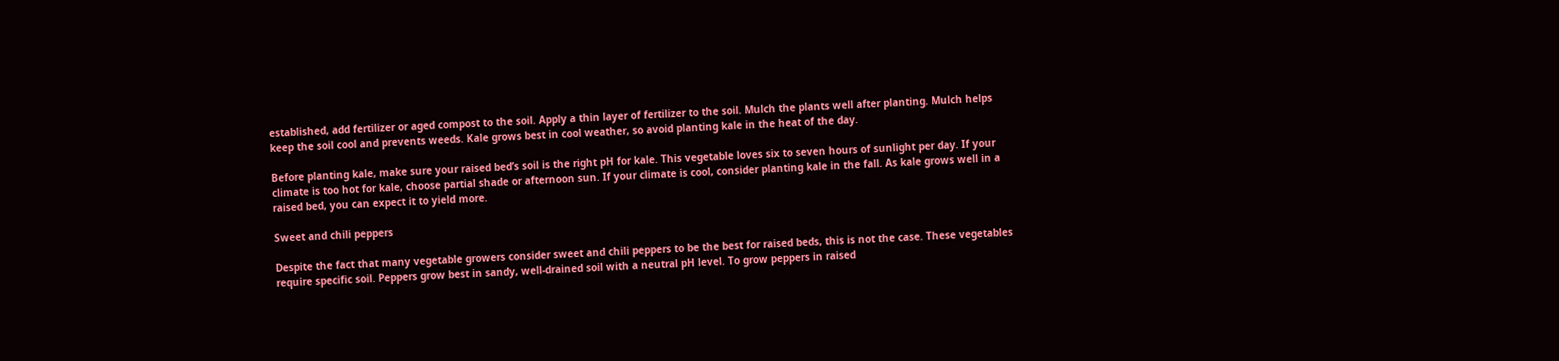established, add fertilizer or aged compost to the soil. Apply a thin layer of fertilizer to the soil. Mulch the plants well after planting. Mulch helps keep the soil cool and prevents weeds. Kale grows best in cool weather, so avoid planting kale in the heat of the day.

Before planting kale, make sure your raised bed’s soil is the right pH for kale. This vegetable loves six to seven hours of sunlight per day. If your climate is too hot for kale, choose partial shade or afternoon sun. If your climate is cool, consider planting kale in the fall. As kale grows well in a raised bed, you can expect it to yield more.

Sweet and chili peppers

Despite the fact that many vegetable growers consider sweet and chili peppers to be the best for raised beds, this is not the case. These vegetables require specific soil. Peppers grow best in sandy, well-drained soil with a neutral pH level. To grow peppers in raised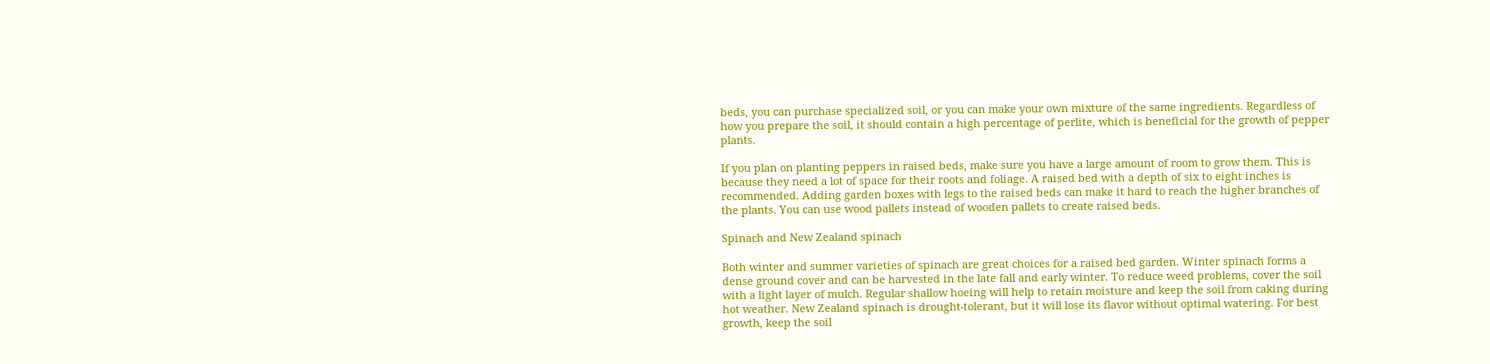beds, you can purchase specialized soil, or you can make your own mixture of the same ingredients. Regardless of how you prepare the soil, it should contain a high percentage of perlite, which is beneficial for the growth of pepper plants.

If you plan on planting peppers in raised beds, make sure you have a large amount of room to grow them. This is because they need a lot of space for their roots and foliage. A raised bed with a depth of six to eight inches is recommended. Adding garden boxes with legs to the raised beds can make it hard to reach the higher branches of the plants. You can use wood pallets instead of wooden pallets to create raised beds.

Spinach and New Zealand spinach

Both winter and summer varieties of spinach are great choices for a raised bed garden. Winter spinach forms a dense ground cover and can be harvested in the late fall and early winter. To reduce weed problems, cover the soil with a light layer of mulch. Regular shallow hoeing will help to retain moisture and keep the soil from caking during hot weather. New Zealand spinach is drought-tolerant, but it will lose its flavor without optimal watering. For best growth, keep the soil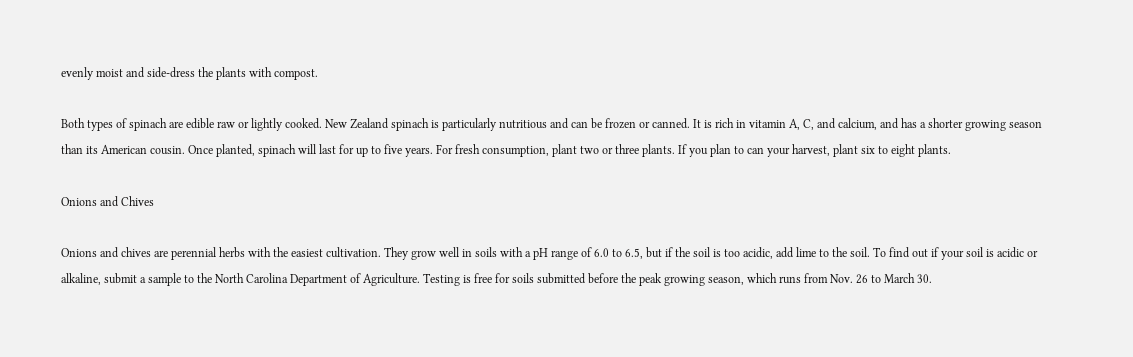evenly moist and side-dress the plants with compost.

Both types of spinach are edible raw or lightly cooked. New Zealand spinach is particularly nutritious and can be frozen or canned. It is rich in vitamin A, C, and calcium, and has a shorter growing season than its American cousin. Once planted, spinach will last for up to five years. For fresh consumption, plant two or three plants. If you plan to can your harvest, plant six to eight plants.

Onions and Chives

Onions and chives are perennial herbs with the easiest cultivation. They grow well in soils with a pH range of 6.0 to 6.5, but if the soil is too acidic, add lime to the soil. To find out if your soil is acidic or alkaline, submit a sample to the North Carolina Department of Agriculture. Testing is free for soils submitted before the peak growing season, which runs from Nov. 26 to March 30.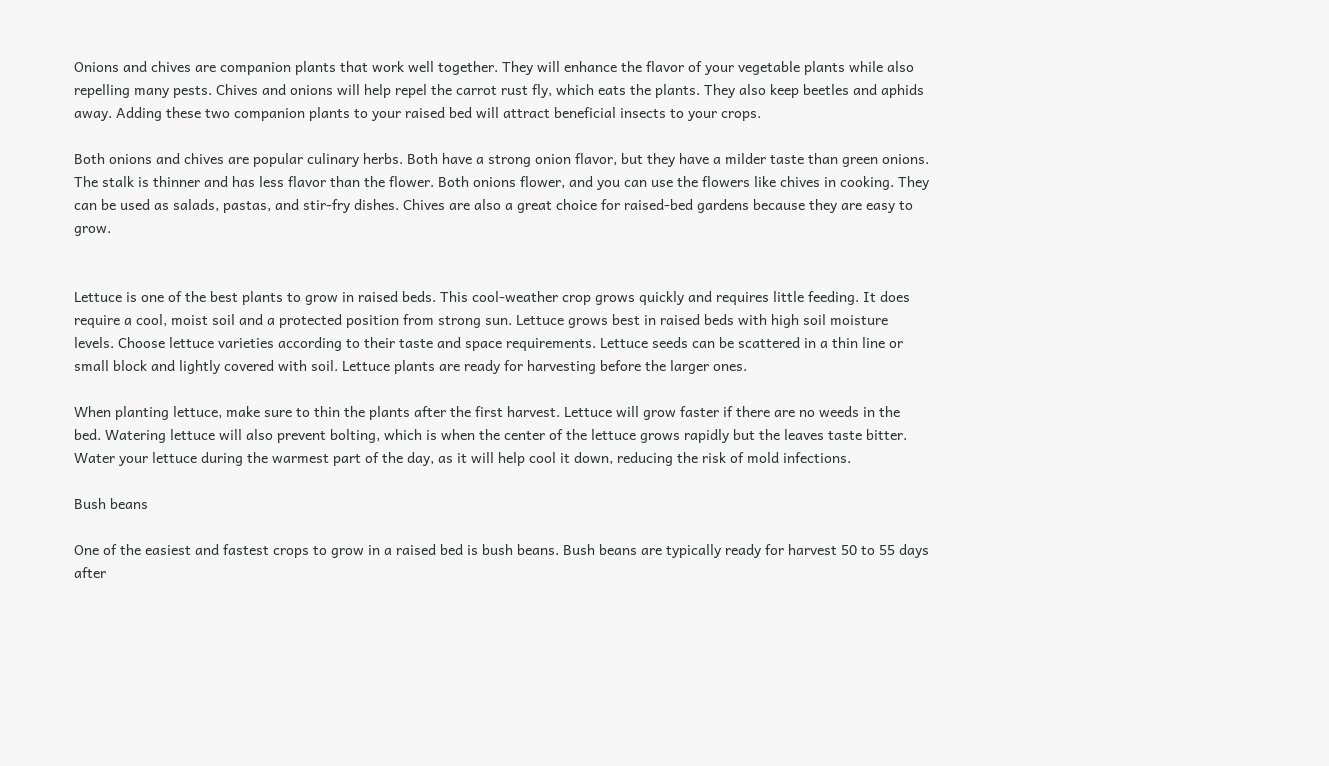Onions and chives are companion plants that work well together. They will enhance the flavor of your vegetable plants while also repelling many pests. Chives and onions will help repel the carrot rust fly, which eats the plants. They also keep beetles and aphids away. Adding these two companion plants to your raised bed will attract beneficial insects to your crops.

Both onions and chives are popular culinary herbs. Both have a strong onion flavor, but they have a milder taste than green onions. The stalk is thinner and has less flavor than the flower. Both onions flower, and you can use the flowers like chives in cooking. They can be used as salads, pastas, and stir-fry dishes. Chives are also a great choice for raised-bed gardens because they are easy to grow.


Lettuce is one of the best plants to grow in raised beds. This cool-weather crop grows quickly and requires little feeding. It does require a cool, moist soil and a protected position from strong sun. Lettuce grows best in raised beds with high soil moisture levels. Choose lettuce varieties according to their taste and space requirements. Lettuce seeds can be scattered in a thin line or small block and lightly covered with soil. Lettuce plants are ready for harvesting before the larger ones.

When planting lettuce, make sure to thin the plants after the first harvest. Lettuce will grow faster if there are no weeds in the bed. Watering lettuce will also prevent bolting, which is when the center of the lettuce grows rapidly but the leaves taste bitter. Water your lettuce during the warmest part of the day, as it will help cool it down, reducing the risk of mold infections.

Bush beans

One of the easiest and fastest crops to grow in a raised bed is bush beans. Bush beans are typically ready for harvest 50 to 55 days after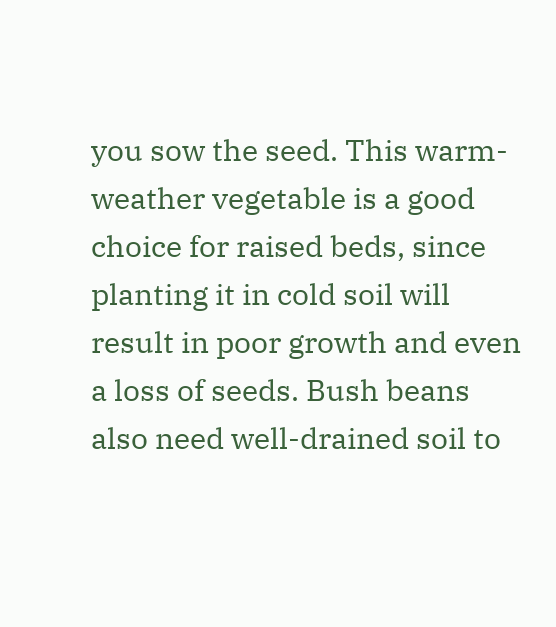you sow the seed. This warm-weather vegetable is a good choice for raised beds, since planting it in cold soil will result in poor growth and even a loss of seeds. Bush beans also need well-drained soil to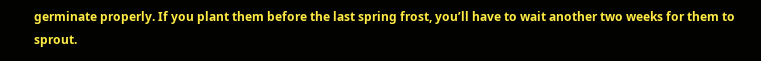germinate properly. If you plant them before the last spring frost, you’ll have to wait another two weeks for them to sprout.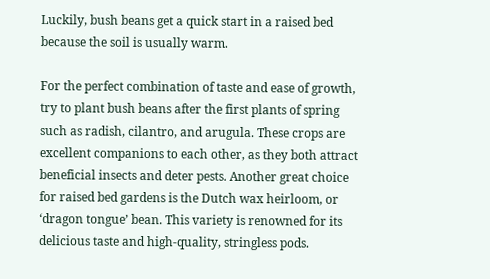Luckily, bush beans get a quick start in a raised bed because the soil is usually warm.

For the perfect combination of taste and ease of growth, try to plant bush beans after the first plants of spring such as radish, cilantro, and arugula. These crops are excellent companions to each other, as they both attract beneficial insects and deter pests. Another great choice for raised bed gardens is the Dutch wax heirloom, or ‘dragon tongue’ bean. This variety is renowned for its delicious taste and high-quality, stringless pods.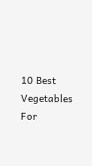10 Best Vegetables For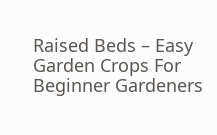Raised Beds – Easy Garden Crops For Beginner Gardeners